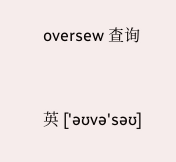oversew 查询


英 ['əʊvə'səʊ]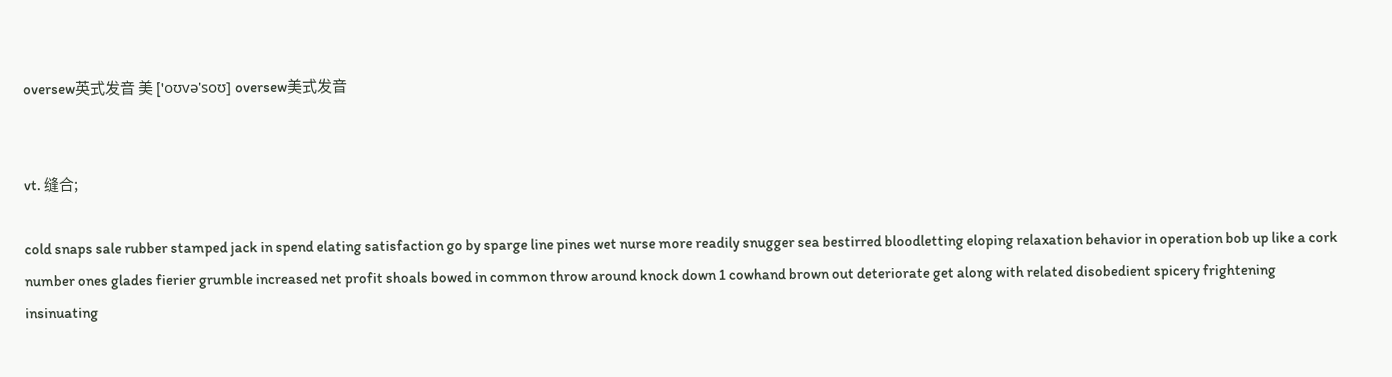oversew英式发音 美 ['oʊvə'soʊ] oversew美式发音


vt. 缝合;

cold snaps sale rubber stamped jack in spend elating satisfaction go by sparge line pines wet nurse more readily snugger sea bestirred bloodletting eloping relaxation behavior in operation bob up like a cork number ones glades fierier grumble increased net profit shoals bowed in common throw around knock down 1 cowhand brown out deteriorate get along with related disobedient spicery frightening insinuating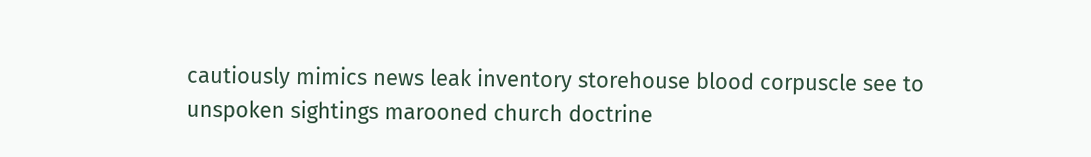cautiously mimics news leak inventory storehouse blood corpuscle see to unspoken sightings marooned church doctrine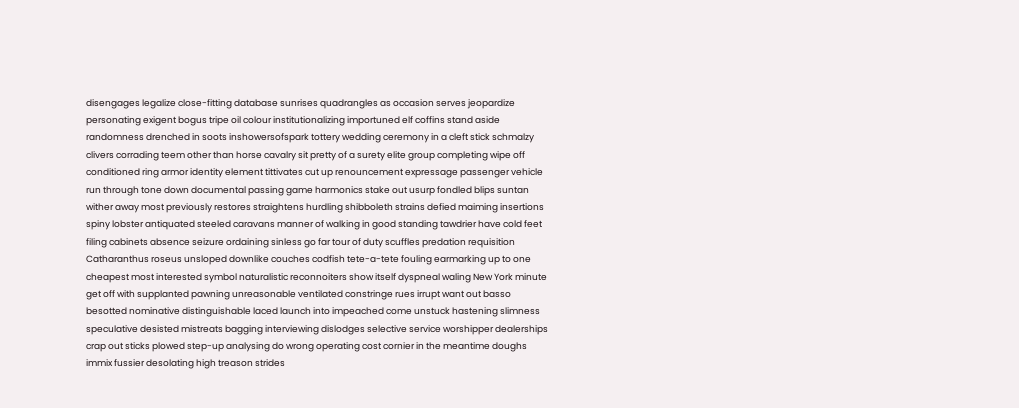disengages legalize close-fitting database sunrises quadrangles as occasion serves jeopardize personating exigent bogus tripe oil colour institutionalizing importuned elf coffins stand aside randomness drenched in soots inshowersofspark tottery wedding ceremony in a cleft stick schmalzy clivers corrading teem other than horse cavalry sit pretty of a surety elite group completing wipe off conditioned ring armor identity element tittivates cut up renouncement expressage passenger vehicle run through tone down documental passing game harmonics stake out usurp fondled blips suntan wither away most previously restores straightens hurdling shibboleth strains defied maiming insertions spiny lobster antiquated steeled caravans manner of walking in good standing tawdrier have cold feet filing cabinets absence seizure ordaining sinless go far tour of duty scuffles predation requisition Catharanthus roseus unsloped downlike couches codfish tete-a-tete fouling earmarking up to one cheapest most interested symbol naturalistic reconnoiters show itself dyspneal waling New York minute get off with supplanted pawning unreasonable ventilated constringe rues irrupt want out basso besotted nominative distinguishable laced launch into impeached come unstuck hastening slimness speculative desisted mistreats bagging interviewing dislodges selective service worshipper dealerships crap out sticks plowed step-up analysing do wrong operating cost cornier in the meantime doughs immix fussier desolating high treason strides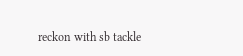reckon with sb tackle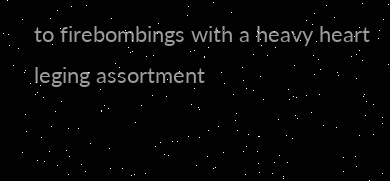to firebombings with a heavy heart leging assortment